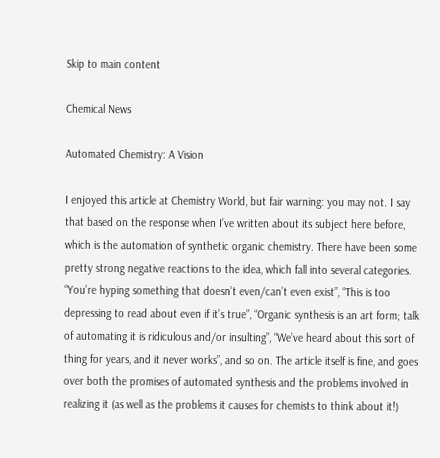Skip to main content

Chemical News

Automated Chemistry: A Vision

I enjoyed this article at Chemistry World, but fair warning: you may not. I say that based on the response when I’ve written about its subject here before, which is the automation of synthetic organic chemistry. There have been some pretty strong negative reactions to the idea, which fall into several categories. “You’re hyping something that doesn’t even/can’t even exist”, “This is too depressing to read about even if it’s true”, “Organic synthesis is an art form; talk of automating it is ridiculous and/or insulting”, “We’ve heard about this sort of thing for years, and it never works”, and so on. The article itself is fine, and goes over both the promises of automated synthesis and the problems involved in realizing it (as well as the problems it causes for chemists to think about it!)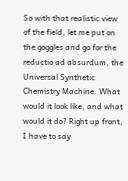So with that realistic view of the field, let me put on the goggles and go for the reductio ad absurdum, the Universal Synthetic Chemistry Machine. What would it look like, and what would it do? Right up front, I have to say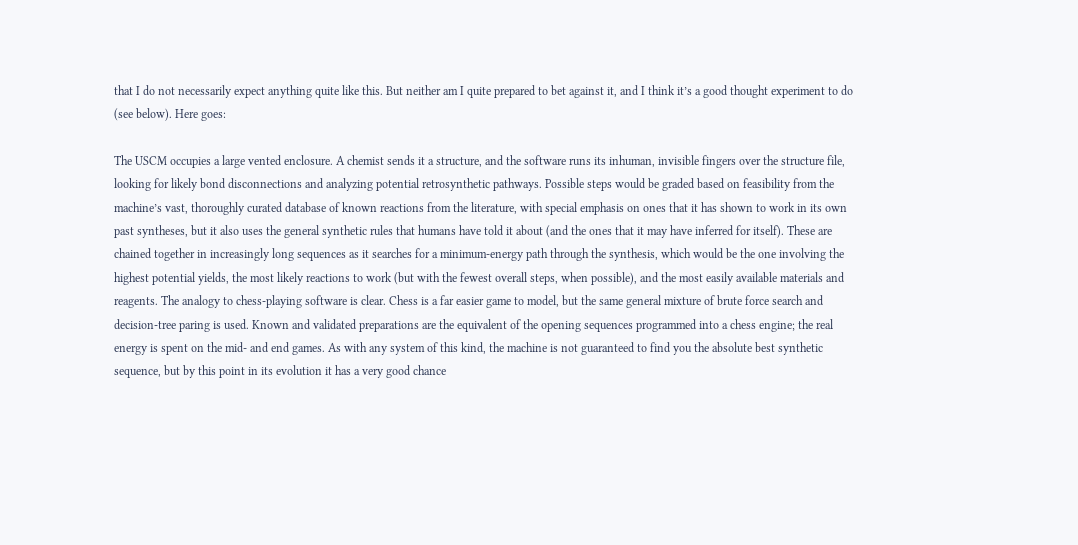that I do not necessarily expect anything quite like this. But neither am I quite prepared to bet against it, and I think it’s a good thought experiment to do (see below). Here goes:

The USCM occupies a large vented enclosure. A chemist sends it a structure, and the software runs its inhuman, invisible fingers over the structure file, looking for likely bond disconnections and analyzing potential retrosynthetic pathways. Possible steps would be graded based on feasibility from the machine’s vast, thoroughly curated database of known reactions from the literature, with special emphasis on ones that it has shown to work in its own past syntheses, but it also uses the general synthetic rules that humans have told it about (and the ones that it may have inferred for itself). These are chained together in increasingly long sequences as it searches for a minimum-energy path through the synthesis, which would be the one involving the highest potential yields, the most likely reactions to work (but with the fewest overall steps, when possible), and the most easily available materials and reagents. The analogy to chess-playing software is clear. Chess is a far easier game to model, but the same general mixture of brute force search and decision-tree paring is used. Known and validated preparations are the equivalent of the opening sequences programmed into a chess engine; the real energy is spent on the mid- and end games. As with any system of this kind, the machine is not guaranteed to find you the absolute best synthetic sequence, but by this point in its evolution it has a very good chance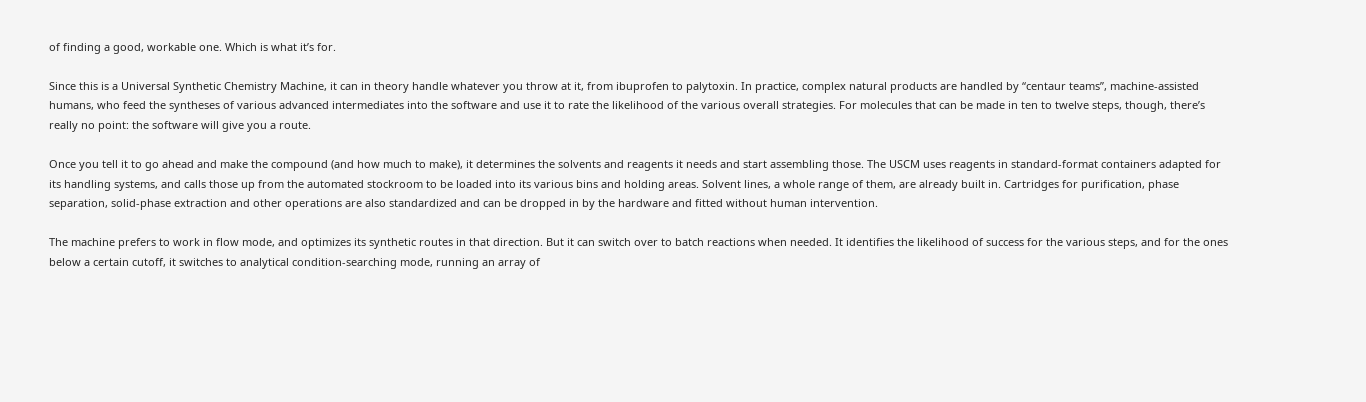of finding a good, workable one. Which is what it’s for.

Since this is a Universal Synthetic Chemistry Machine, it can in theory handle whatever you throw at it, from ibuprofen to palytoxin. In practice, complex natural products are handled by “centaur teams”, machine-assisted humans, who feed the syntheses of various advanced intermediates into the software and use it to rate the likelihood of the various overall strategies. For molecules that can be made in ten to twelve steps, though, there’s really no point: the software will give you a route.

Once you tell it to go ahead and make the compound (and how much to make), it determines the solvents and reagents it needs and start assembling those. The USCM uses reagents in standard-format containers adapted for its handling systems, and calls those up from the automated stockroom to be loaded into its various bins and holding areas. Solvent lines, a whole range of them, are already built in. Cartridges for purification, phase separation, solid-phase extraction and other operations are also standardized and can be dropped in by the hardware and fitted without human intervention.

The machine prefers to work in flow mode, and optimizes its synthetic routes in that direction. But it can switch over to batch reactions when needed. It identifies the likelihood of success for the various steps, and for the ones below a certain cutoff, it switches to analytical condition-searching mode, running an array of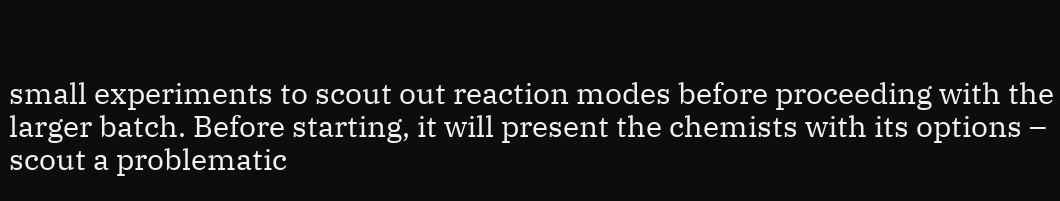small experiments to scout out reaction modes before proceeding with the larger batch. Before starting, it will present the chemists with its options – scout a problematic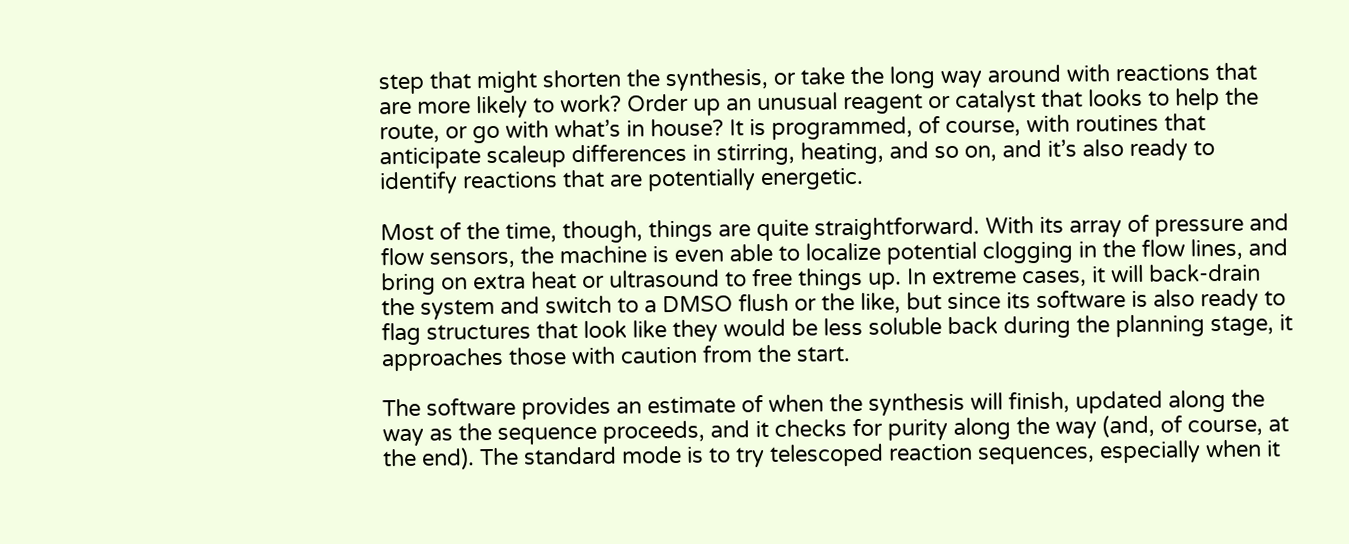step that might shorten the synthesis, or take the long way around with reactions that are more likely to work? Order up an unusual reagent or catalyst that looks to help the route, or go with what’s in house? It is programmed, of course, with routines that anticipate scaleup differences in stirring, heating, and so on, and it’s also ready to identify reactions that are potentially energetic.

Most of the time, though, things are quite straightforward. With its array of pressure and flow sensors, the machine is even able to localize potential clogging in the flow lines, and bring on extra heat or ultrasound to free things up. In extreme cases, it will back-drain the system and switch to a DMSO flush or the like, but since its software is also ready to flag structures that look like they would be less soluble back during the planning stage, it approaches those with caution from the start.

The software provides an estimate of when the synthesis will finish, updated along the way as the sequence proceeds, and it checks for purity along the way (and, of course, at the end). The standard mode is to try telescoped reaction sequences, especially when it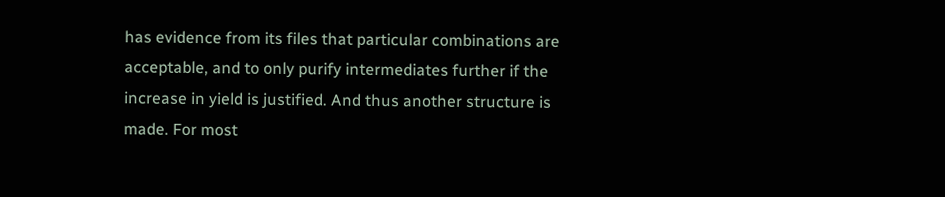has evidence from its files that particular combinations are acceptable, and to only purify intermediates further if the increase in yield is justified. And thus another structure is made. For most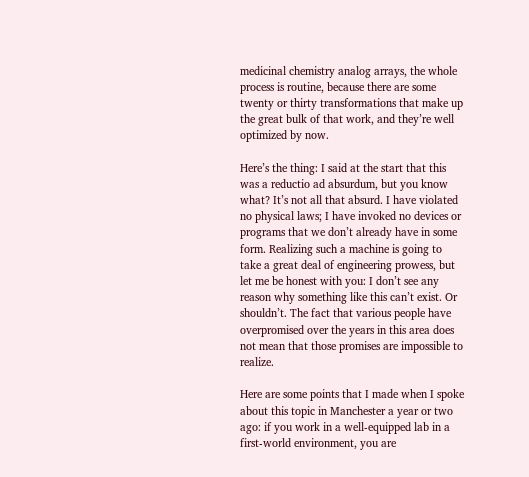medicinal chemistry analog arrays, the whole process is routine, because there are some twenty or thirty transformations that make up the great bulk of that work, and they’re well optimized by now.

Here’s the thing: I said at the start that this was a reductio ad absurdum, but you know what? It’s not all that absurd. I have violated no physical laws; I have invoked no devices or programs that we don’t already have in some form. Realizing such a machine is going to take a great deal of engineering prowess, but let me be honest with you: I don’t see any reason why something like this can’t exist. Or shouldn’t. The fact that various people have overpromised over the years in this area does not mean that those promises are impossible to realize.

Here are some points that I made when I spoke about this topic in Manchester a year or two ago: if you work in a well-equipped lab in a first-world environment, you are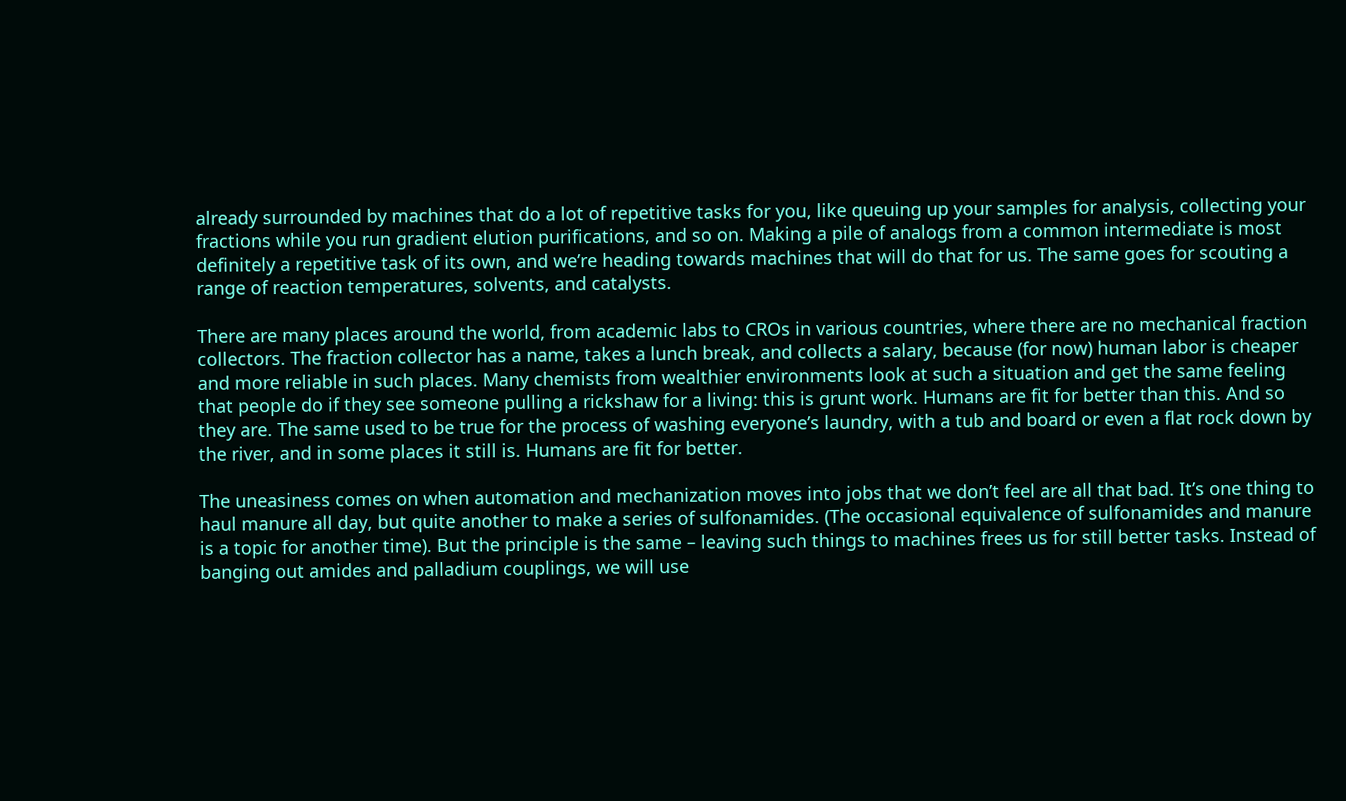already surrounded by machines that do a lot of repetitive tasks for you, like queuing up your samples for analysis, collecting your fractions while you run gradient elution purifications, and so on. Making a pile of analogs from a common intermediate is most definitely a repetitive task of its own, and we’re heading towards machines that will do that for us. The same goes for scouting a range of reaction temperatures, solvents, and catalysts.

There are many places around the world, from academic labs to CROs in various countries, where there are no mechanical fraction collectors. The fraction collector has a name, takes a lunch break, and collects a salary, because (for now) human labor is cheaper and more reliable in such places. Many chemists from wealthier environments look at such a situation and get the same feeling that people do if they see someone pulling a rickshaw for a living: this is grunt work. Humans are fit for better than this. And so they are. The same used to be true for the process of washing everyone’s laundry, with a tub and board or even a flat rock down by the river, and in some places it still is. Humans are fit for better.

The uneasiness comes on when automation and mechanization moves into jobs that we don’t feel are all that bad. It’s one thing to haul manure all day, but quite another to make a series of sulfonamides. (The occasional equivalence of sulfonamides and manure is a topic for another time). But the principle is the same – leaving such things to machines frees us for still better tasks. Instead of banging out amides and palladium couplings, we will use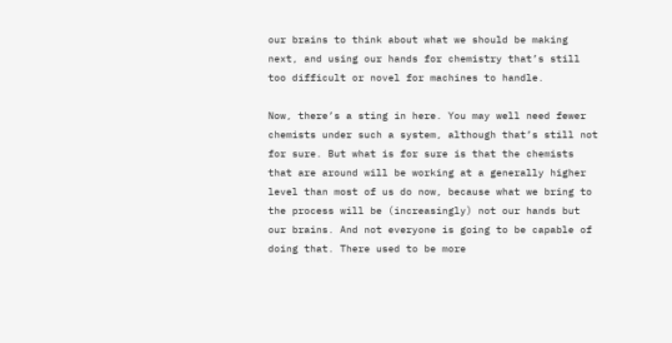our brains to think about what we should be making next, and using our hands for chemistry that’s still too difficult or novel for machines to handle.

Now, there’s a sting in here. You may well need fewer chemists under such a system, although that’s still not for sure. But what is for sure is that the chemists that are around will be working at a generally higher level than most of us do now, because what we bring to the process will be (increasingly) not our hands but our brains. And not everyone is going to be capable of doing that. There used to be more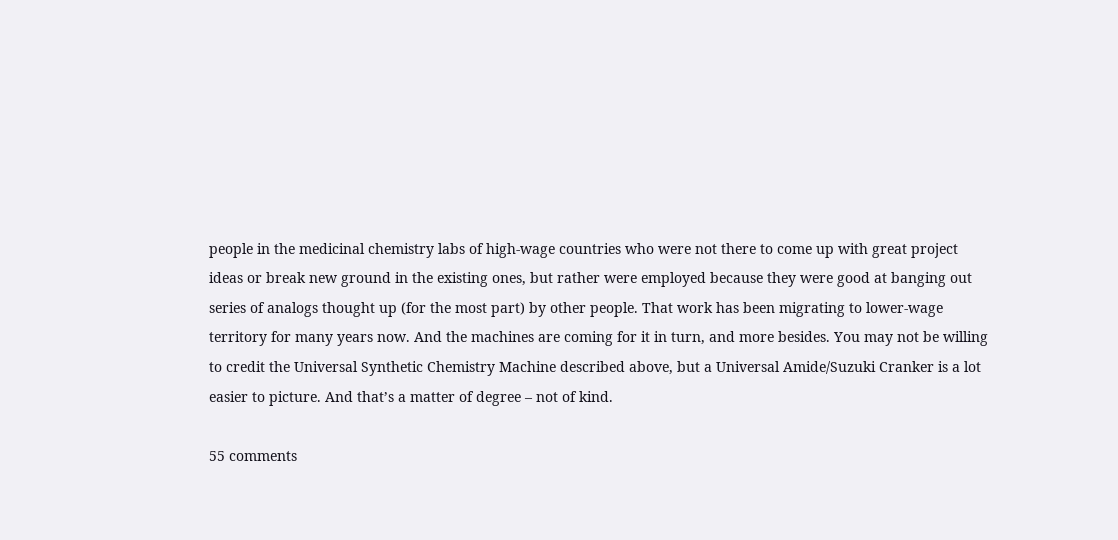people in the medicinal chemistry labs of high-wage countries who were not there to come up with great project ideas or break new ground in the existing ones, but rather were employed because they were good at banging out series of analogs thought up (for the most part) by other people. That work has been migrating to lower-wage territory for many years now. And the machines are coming for it in turn, and more besides. You may not be willing to credit the Universal Synthetic Chemistry Machine described above, but a Universal Amide/Suzuki Cranker is a lot easier to picture. And that’s a matter of degree – not of kind.

55 comments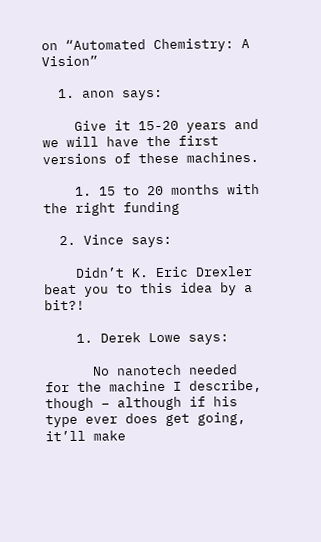on “Automated Chemistry: A Vision”

  1. anon says:

    Give it 15-20 years and we will have the first versions of these machines.

    1. 15 to 20 months with the right funding

  2. Vince says:

    Didn’t K. Eric Drexler beat you to this idea by a bit?!

    1. Derek Lowe says:

      No nanotech needed for the machine I describe, though – although if his type ever does get going, it’ll make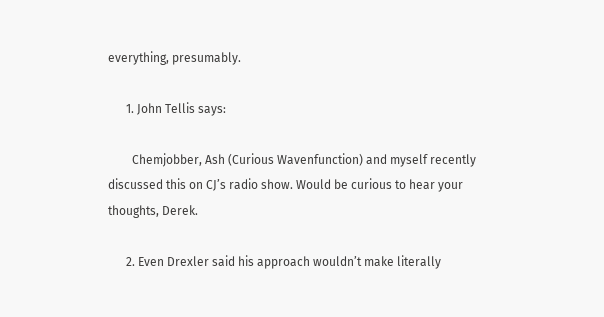everything, presumably.

      1. John Tellis says:

        Chemjobber, Ash (Curious Wavenfunction) and myself recently discussed this on CJ’s radio show. Would be curious to hear your thoughts, Derek.

      2. Even Drexler said his approach wouldn’t make literally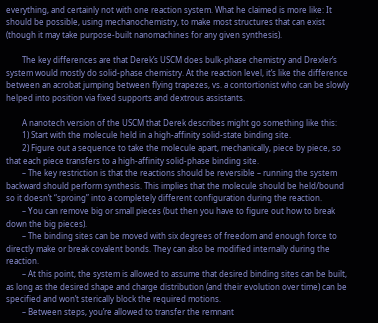everything, and certainly not with one reaction system. What he claimed is more like: It should be possible, using mechanochemistry, to make most structures that can exist (though it may take purpose-built nanomachines for any given synthesis).

        The key differences are that Derek’s USCM does bulk-phase chemistry and Drexler’s system would mostly do solid-phase chemistry. At the reaction level, it’s like the difference between an acrobat jumping between flying trapezes, vs. a contortionist who can be slowly helped into position via fixed supports and dextrous assistants.

        A nanotech version of the USCM that Derek describes might go something like this:
        1) Start with the molecule held in a high-affinity solid-state binding site.
        2) Figure out a sequence to take the molecule apart, mechanically, piece by piece, so that each piece transfers to a high-affinity solid-phase binding site.
        – The key restriction is that the reactions should be reversible – running the system backward should perform synthesis. This implies that the molecule should be held/bound so it doesn’t “sproing” into a completely different configuration during the reaction.
        – You can remove big or small pieces (but then you have to figure out how to break down the big pieces).
        – The binding sites can be moved with six degrees of freedom and enough force to directly make or break covalent bonds. They can also be modified internally during the reaction.
        – At this point, the system is allowed to assume that desired binding sites can be built, as long as the desired shape and charge distribution (and their evolution over time) can be specified and won’t sterically block the required motions.
        – Between steps, you’re allowed to transfer the remnant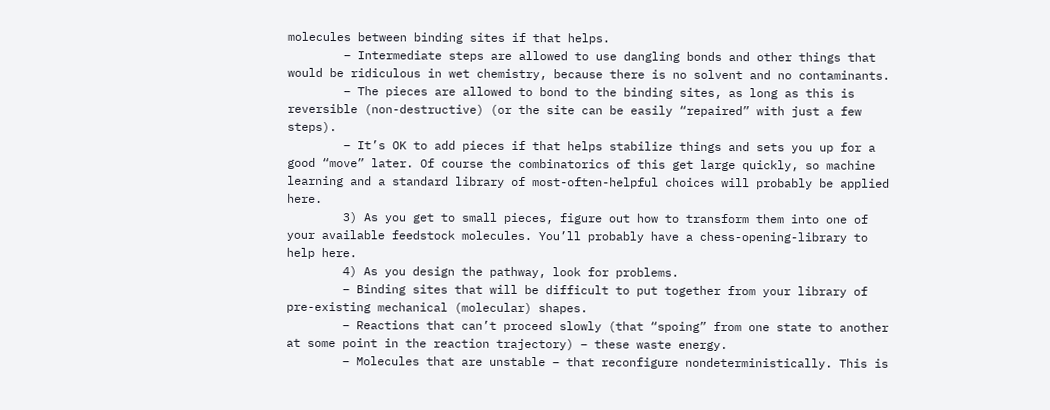molecules between binding sites if that helps.
        – Intermediate steps are allowed to use dangling bonds and other things that would be ridiculous in wet chemistry, because there is no solvent and no contaminants.
        – The pieces are allowed to bond to the binding sites, as long as this is reversible (non-destructive) (or the site can be easily “repaired” with just a few steps).
        – It’s OK to add pieces if that helps stabilize things and sets you up for a good “move” later. Of course the combinatorics of this get large quickly, so machine learning and a standard library of most-often-helpful choices will probably be applied here.
        3) As you get to small pieces, figure out how to transform them into one of your available feedstock molecules. You’ll probably have a chess-opening-library to help here.
        4) As you design the pathway, look for problems.
        – Binding sites that will be difficult to put together from your library of pre-existing mechanical (molecular) shapes.
        – Reactions that can’t proceed slowly (that “spoing” from one state to another at some point in the reaction trajectory) – these waste energy.
        – Molecules that are unstable – that reconfigure nondeterministically. This is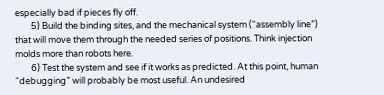especially bad if pieces fly off.
        5) Build the binding sites, and the mechanical system (“assembly line”) that will move them through the needed series of positions. Think injection molds more than robots here.
        6) Test the system and see if it works as predicted. At this point, human “debugging” will probably be most useful. An undesired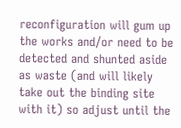reconfiguration will gum up the works and/or need to be detected and shunted aside as waste (and will likely take out the binding site with it) so adjust until the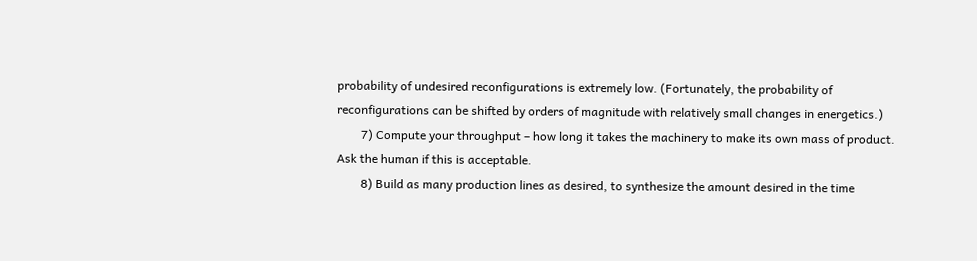probability of undesired reconfigurations is extremely low. (Fortunately, the probability of reconfigurations can be shifted by orders of magnitude with relatively small changes in energetics.)
        7) Compute your throughput – how long it takes the machinery to make its own mass of product. Ask the human if this is acceptable.
        8) Build as many production lines as desired, to synthesize the amount desired in the time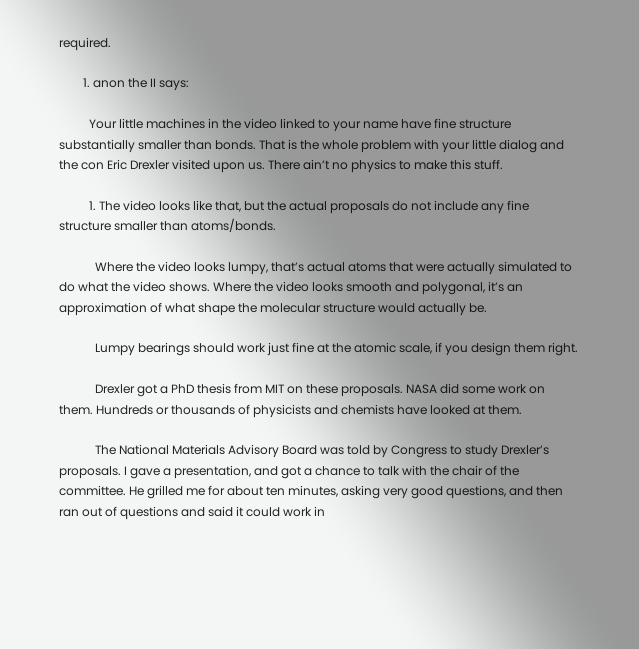required.

        1. anon the II says:

          Your little machines in the video linked to your name have fine structure substantially smaller than bonds. That is the whole problem with your little dialog and the con Eric Drexler visited upon us. There ain’t no physics to make this stuff.

          1. The video looks like that, but the actual proposals do not include any fine structure smaller than atoms/bonds.

            Where the video looks lumpy, that’s actual atoms that were actually simulated to do what the video shows. Where the video looks smooth and polygonal, it’s an approximation of what shape the molecular structure would actually be.

            Lumpy bearings should work just fine at the atomic scale, if you design them right.

            Drexler got a PhD thesis from MIT on these proposals. NASA did some work on them. Hundreds or thousands of physicists and chemists have looked at them.

            The National Materials Advisory Board was told by Congress to study Drexler’s proposals. I gave a presentation, and got a chance to talk with the chair of the committee. He grilled me for about ten minutes, asking very good questions, and then ran out of questions and said it could work in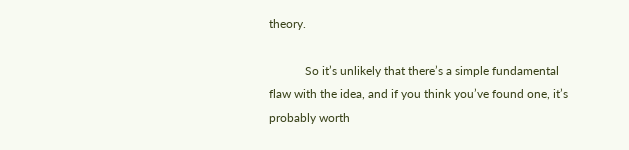theory.

            So it’s unlikely that there’s a simple fundamental flaw with the idea, and if you think you’ve found one, it’s probably worth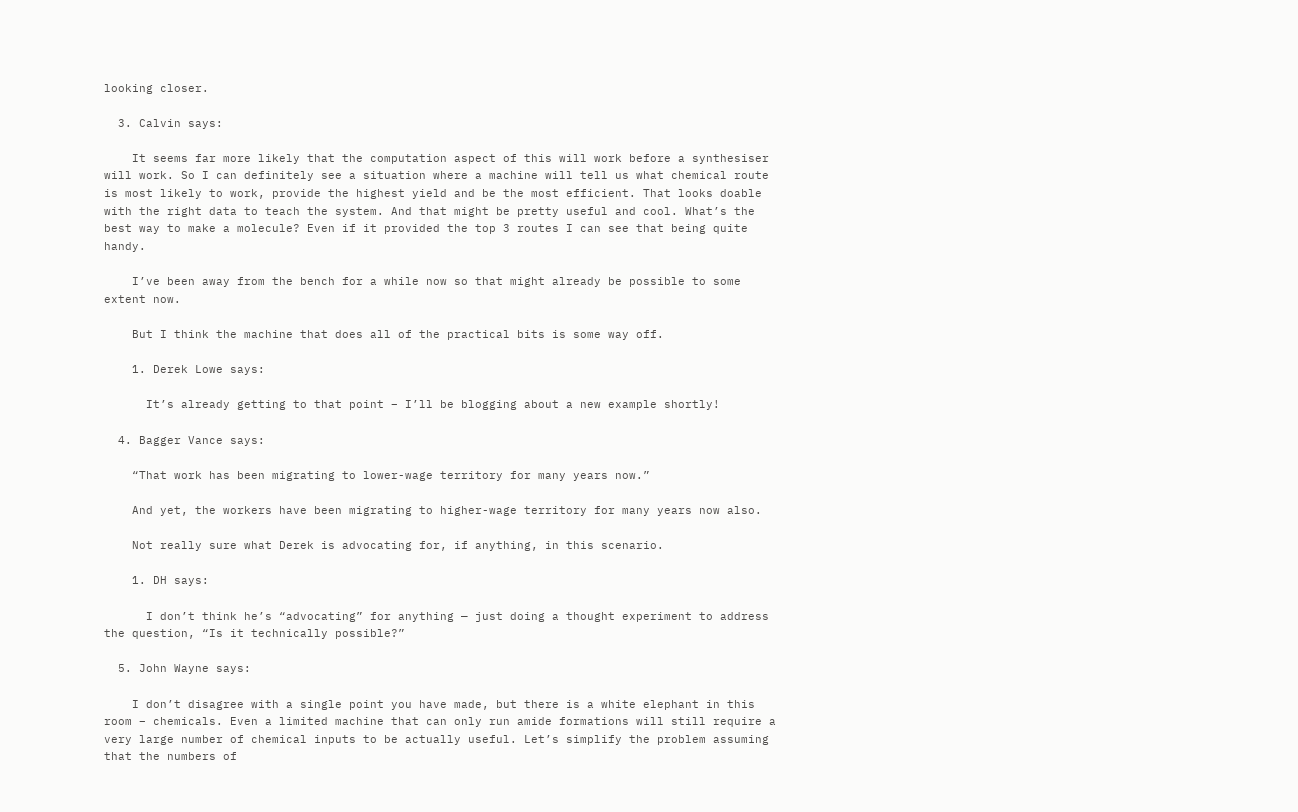looking closer.

  3. Calvin says:

    It seems far more likely that the computation aspect of this will work before a synthesiser will work. So I can definitely see a situation where a machine will tell us what chemical route is most likely to work, provide the highest yield and be the most efficient. That looks doable with the right data to teach the system. And that might be pretty useful and cool. What’s the best way to make a molecule? Even if it provided the top 3 routes I can see that being quite handy.

    I’ve been away from the bench for a while now so that might already be possible to some extent now.

    But I think the machine that does all of the practical bits is some way off.

    1. Derek Lowe says:

      It’s already getting to that point – I’ll be blogging about a new example shortly!

  4. Bagger Vance says:

    “That work has been migrating to lower-wage territory for many years now.”

    And yet, the workers have been migrating to higher-wage territory for many years now also.

    Not really sure what Derek is advocating for, if anything, in this scenario.

    1. DH says:

      I don’t think he’s “advocating” for anything — just doing a thought experiment to address the question, “Is it technically possible?”

  5. John Wayne says:

    I don’t disagree with a single point you have made, but there is a white elephant in this room – chemicals. Even a limited machine that can only run amide formations will still require a very large number of chemical inputs to be actually useful. Let’s simplify the problem assuming that the numbers of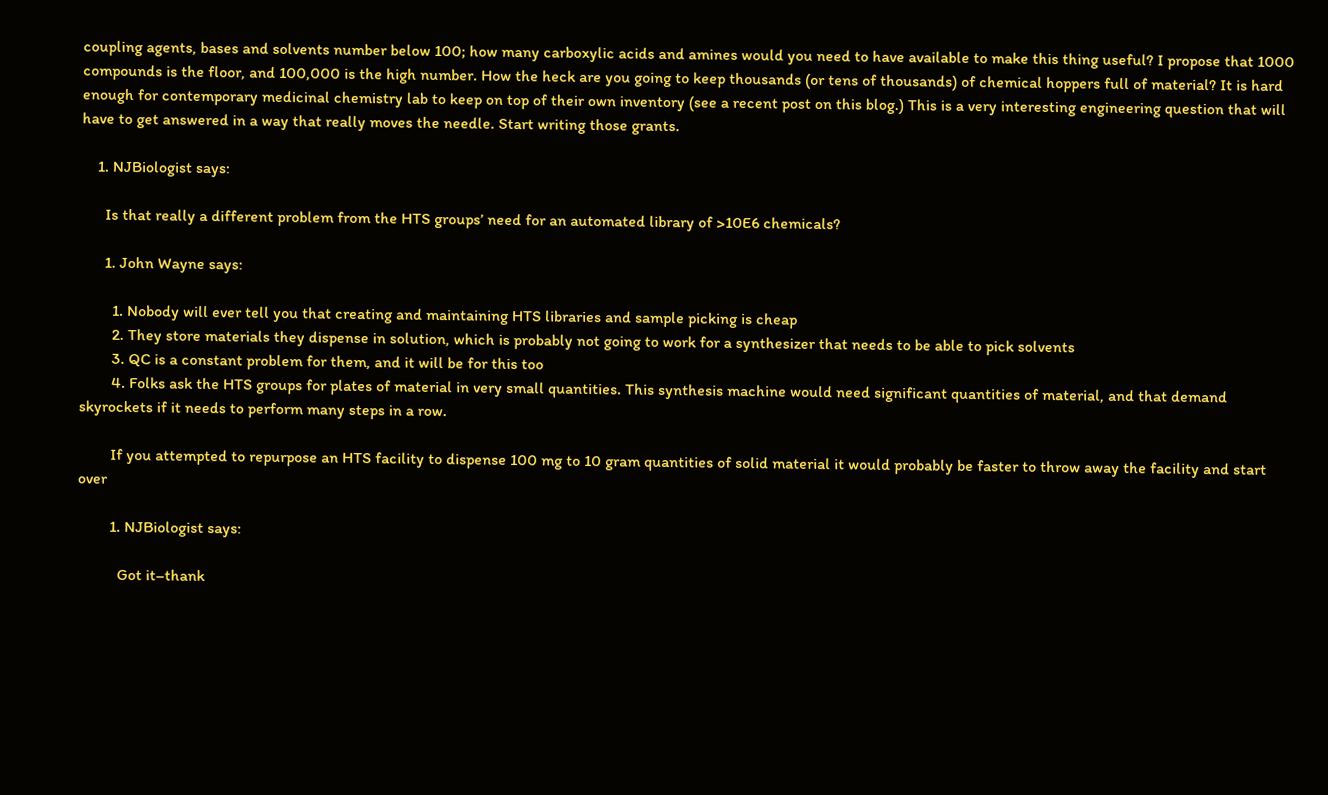coupling agents, bases and solvents number below 100; how many carboxylic acids and amines would you need to have available to make this thing useful? I propose that 1000 compounds is the floor, and 100,000 is the high number. How the heck are you going to keep thousands (or tens of thousands) of chemical hoppers full of material? It is hard enough for contemporary medicinal chemistry lab to keep on top of their own inventory (see a recent post on this blog.) This is a very interesting engineering question that will have to get answered in a way that really moves the needle. Start writing those grants.

    1. NJBiologist says:

      Is that really a different problem from the HTS groups’ need for an automated library of >10E6 chemicals?

      1. John Wayne says:

        1. Nobody will ever tell you that creating and maintaining HTS libraries and sample picking is cheap
        2. They store materials they dispense in solution, which is probably not going to work for a synthesizer that needs to be able to pick solvents
        3. QC is a constant problem for them, and it will be for this too
        4. Folks ask the HTS groups for plates of material in very small quantities. This synthesis machine would need significant quantities of material, and that demand skyrockets if it needs to perform many steps in a row.

        If you attempted to repurpose an HTS facility to dispense 100 mg to 10 gram quantities of solid material it would probably be faster to throw away the facility and start over

        1. NJBiologist says:

          Got it–thank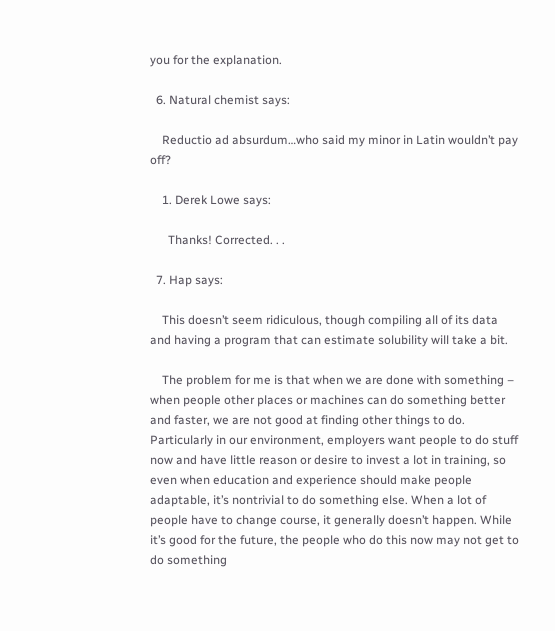you for the explanation.

  6. Natural chemist says:

    Reductio ad absurdum…who said my minor in Latin wouldn’t pay off?

    1. Derek Lowe says:

      Thanks! Corrected. . .

  7. Hap says:

    This doesn’t seem ridiculous, though compiling all of its data and having a program that can estimate solubility will take a bit.

    The problem for me is that when we are done with something – when people other places or machines can do something better and faster, we are not good at finding other things to do. Particularly in our environment, employers want people to do stuff now and have little reason or desire to invest a lot in training, so even when education and experience should make people adaptable, it’s nontrivial to do something else. When a lot of people have to change course, it generally doesn’t happen. While it’s good for the future, the people who do this now may not get to do something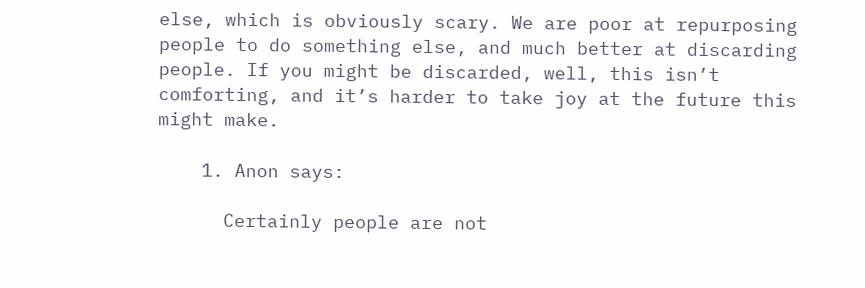else, which is obviously scary. We are poor at repurposing people to do something else, and much better at discarding people. If you might be discarded, well, this isn’t comforting, and it’s harder to take joy at the future this might make.

    1. Anon says:

      Certainly people are not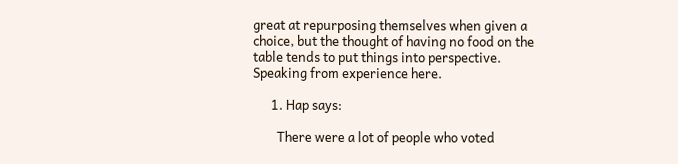great at repurposing themselves when given a choice, but the thought of having no food on the table tends to put things into perspective. Speaking from experience here.

      1. Hap says:

        There were a lot of people who voted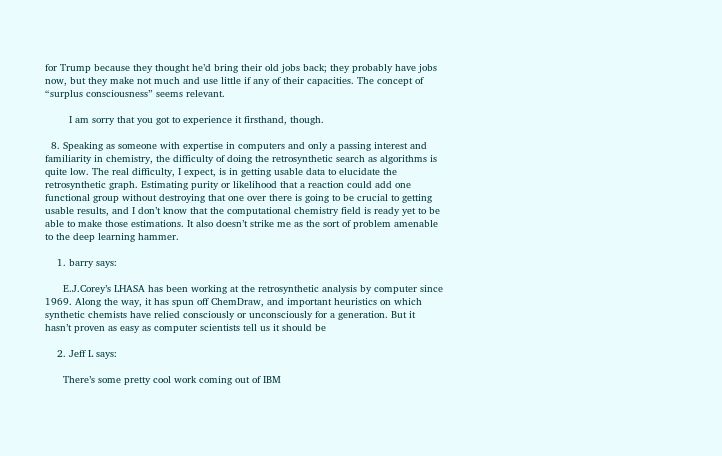for Trump because they thought he’d bring their old jobs back; they probably have jobs now, but they make not much and use little if any of their capacities. The concept of “surplus consciousness” seems relevant.

        I am sorry that you got to experience it firsthand, though.

  8. Speaking as someone with expertise in computers and only a passing interest and familiarity in chemistry, the difficulty of doing the retrosynthetic search as algorithms is quite low. The real difficulty, I expect, is in getting usable data to elucidate the retrosynthetic graph. Estimating purity or likelihood that a reaction could add one functional group without destroying that one over there is going to be crucial to getting usable results, and I don’t know that the computational chemistry field is ready yet to be able to make those estimations. It also doesn’t strike me as the sort of problem amenable to the deep learning hammer.

    1. barry says:

      E.J.Corey’s LHASA has been working at the retrosynthetic analysis by computer since 1969. Along the way, it has spun off ChemDraw, and important heuristics on which synthetic chemists have relied consciously or unconsciously for a generation. But it hasn’t proven as easy as computer scientists tell us it should be

    2. Jeff L says:

      There’s some pretty cool work coming out of IBM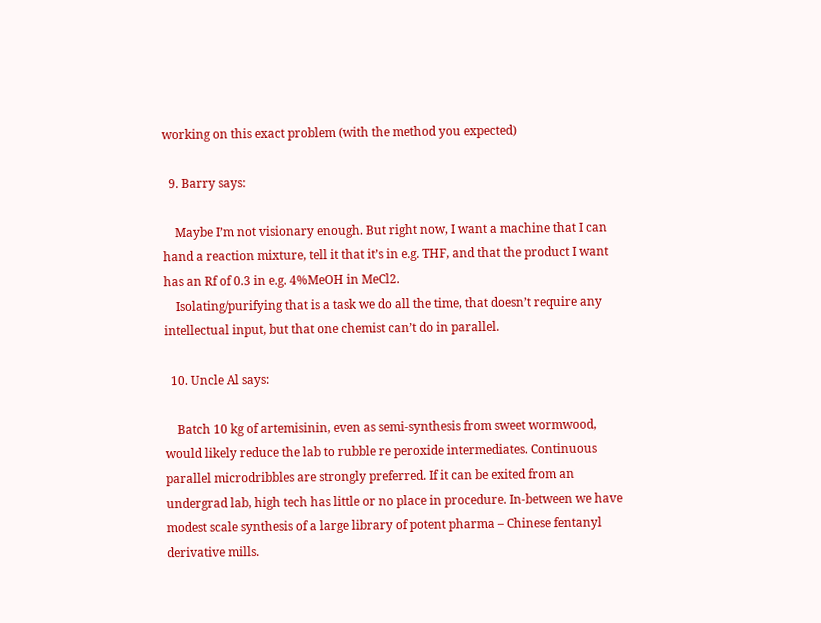working on this exact problem (with the method you expected)

  9. Barry says:

    Maybe I’m not visionary enough. But right now, I want a machine that I can hand a reaction mixture, tell it that it’s in e.g. THF, and that the product I want has an Rf of 0.3 in e.g. 4%MeOH in MeCl2.
    Isolating/purifying that is a task we do all the time, that doesn’t require any intellectual input, but that one chemist can’t do in parallel.

  10. Uncle Al says:

    Batch 10 kg of artemisinin, even as semi-synthesis from sweet wormwood, would likely reduce the lab to rubble re peroxide intermediates. Continuous parallel microdribbles are strongly preferred. If it can be exited from an undergrad lab, high tech has little or no place in procedure. In-between we have modest scale synthesis of a large library of potent pharma – Chinese fentanyl derivative mills.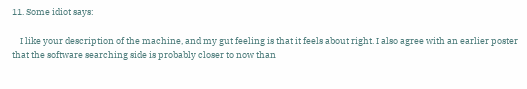11. Some idiot says:

    I like your description of the machine, and my gut feeling is that it feels about right. I also agree with an earlier poster that the software searching side is probably closer to now than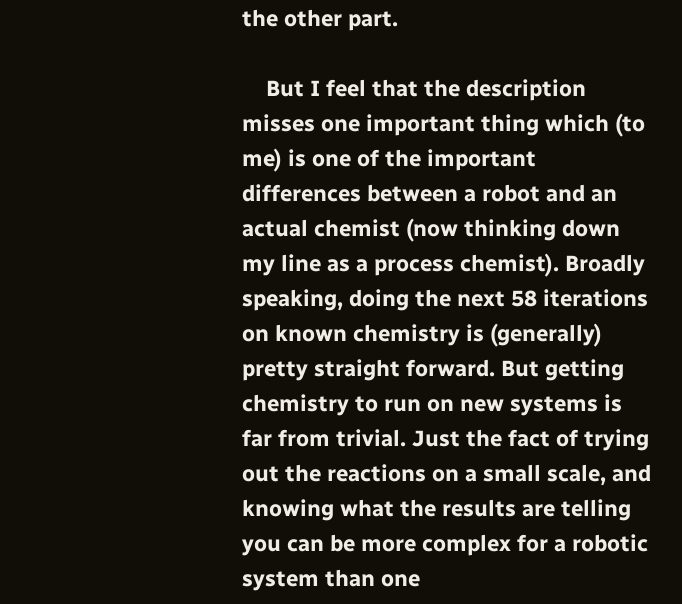the other part.

    But I feel that the description misses one important thing which (to me) is one of the important differences between a robot and an actual chemist (now thinking down my line as a process chemist). Broadly speaking, doing the next 58 iterations on known chemistry is (generally) pretty straight forward. But getting chemistry to run on new systems is far from trivial. Just the fact of trying out the reactions on a small scale, and knowing what the results are telling you can be more complex for a robotic system than one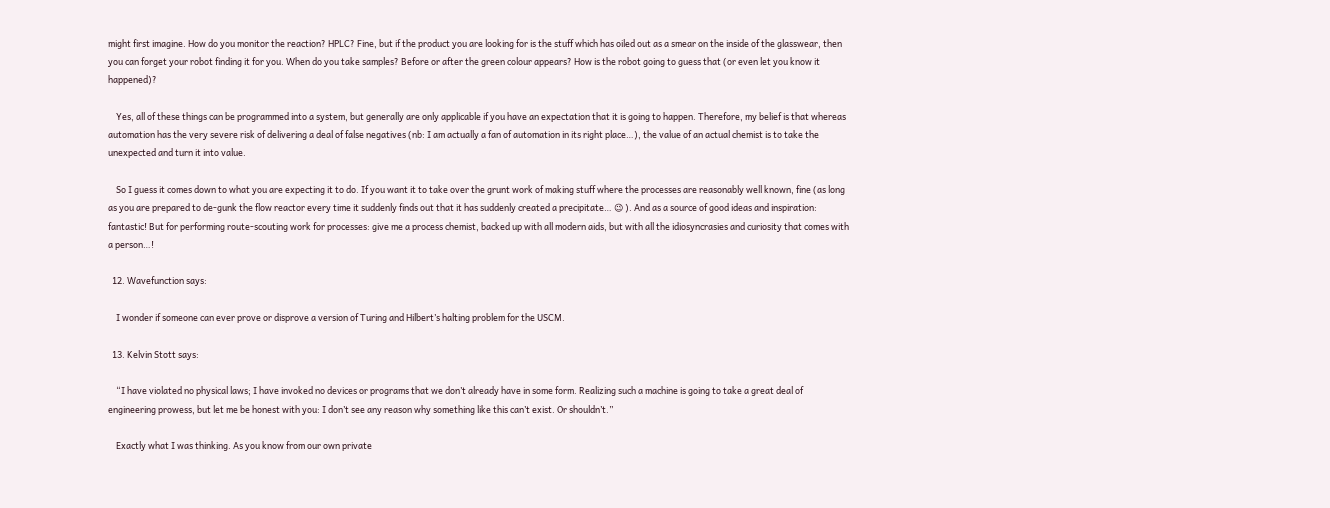might first imagine. How do you monitor the reaction? HPLC? Fine, but if the product you are looking for is the stuff which has oiled out as a smear on the inside of the glasswear, then you can forget your robot finding it for you. When do you take samples? Before or after the green colour appears? How is the robot going to guess that (or even let you know it happened)?

    Yes, all of these things can be programmed into a system, but generally are only applicable if you have an expectation that it is going to happen. Therefore, my belief is that whereas automation has the very severe risk of delivering a deal of false negatives (nb: I am actually a fan of automation in its right place…), the value of an actual chemist is to take the unexpected and turn it into value.

    So I guess it comes down to what you are expecting it to do. If you want it to take over the grunt work of making stuff where the processes are reasonably well known, fine (as long as you are prepared to de-gunk the flow reactor every time it suddenly finds out that it has suddenly created a precipitate… 😉 ). And as a source of good ideas and inspiration: fantastic! But for performing route-scouting work for processes: give me a process chemist, backed up with all modern aids, but with all the idiosyncrasies and curiosity that comes with a person…!

  12. Wavefunction says:

    I wonder if someone can ever prove or disprove a version of Turing and Hilbert’s halting problem for the USCM.

  13. Kelvin Stott says:

    “I have violated no physical laws; I have invoked no devices or programs that we don’t already have in some form. Realizing such a machine is going to take a great deal of engineering prowess, but let me be honest with you: I don’t see any reason why something like this can’t exist. Or shouldn’t.”

    Exactly what I was thinking. As you know from our own private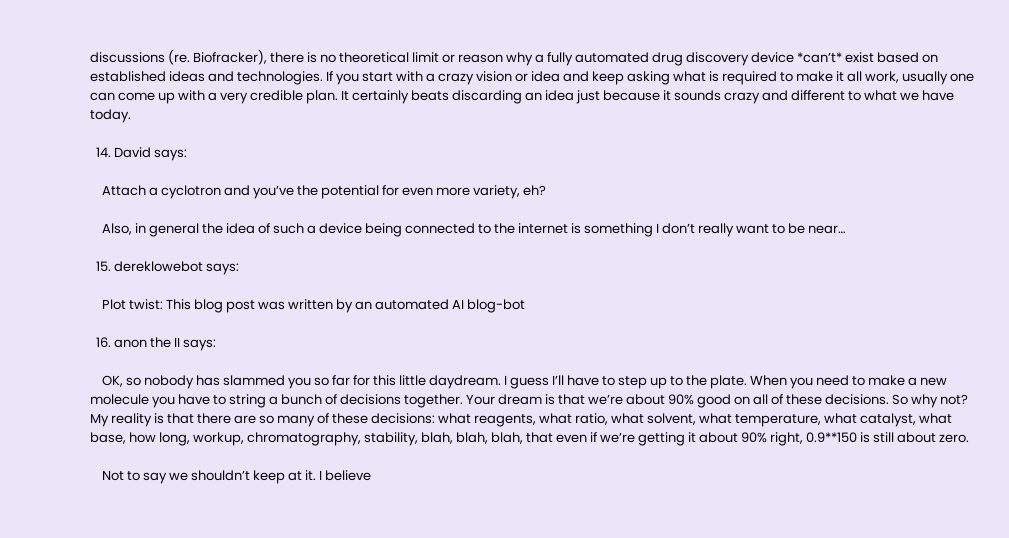discussions (re. Biofracker), there is no theoretical limit or reason why a fully automated drug discovery device *can’t* exist based on established ideas and technologies. If you start with a crazy vision or idea and keep asking what is required to make it all work, usually one can come up with a very credible plan. It certainly beats discarding an idea just because it sounds crazy and different to what we have today.

  14. David says:

    Attach a cyclotron and you’ve the potential for even more variety, eh?

    Also, in general the idea of such a device being connected to the internet is something I don’t really want to be near…

  15. dereklowebot says:

    Plot twist: This blog post was written by an automated AI blog-bot

  16. anon the II says:

    OK, so nobody has slammed you so far for this little daydream. I guess I’ll have to step up to the plate. When you need to make a new molecule you have to string a bunch of decisions together. Your dream is that we’re about 90% good on all of these decisions. So why not? My reality is that there are so many of these decisions: what reagents, what ratio, what solvent, what temperature, what catalyst, what base, how long, workup, chromatography, stability, blah, blah, blah, that even if we’re getting it about 90% right, 0.9**150 is still about zero.

    Not to say we shouldn’t keep at it. I believe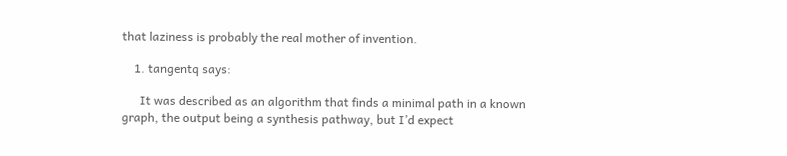that laziness is probably the real mother of invention.

    1. tangentq says:

      It was described as an algorithm that finds a minimal path in a known graph, the output being a synthesis pathway, but I’d expect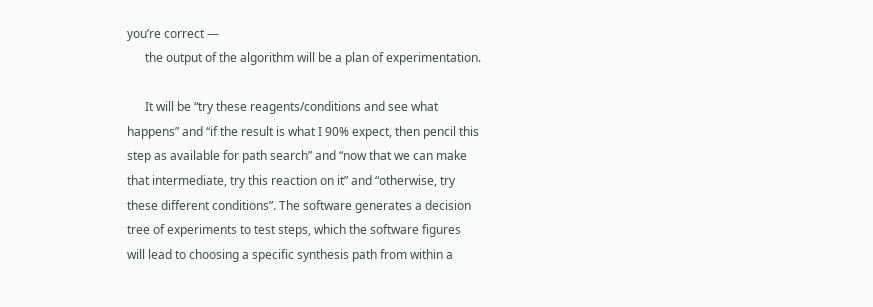you’re correct —
      the output of the algorithm will be a plan of experimentation.

      It will be “try these reagents/conditions and see what happens” and “if the result is what I 90% expect, then pencil this step as available for path search” and “now that we can make that intermediate, try this reaction on it” and “otherwise, try these different conditions”. The software generates a decision tree of experiments to test steps, which the software figures will lead to choosing a specific synthesis path from within a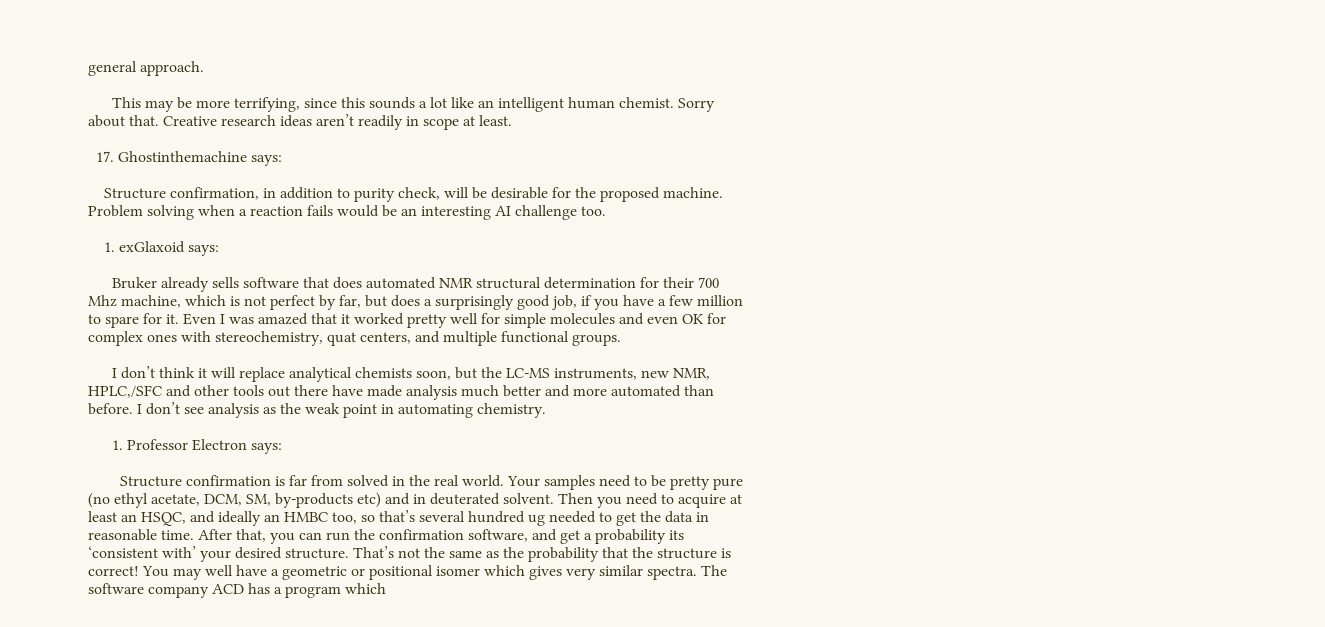general approach.

      This may be more terrifying, since this sounds a lot like an intelligent human chemist. Sorry about that. Creative research ideas aren’t readily in scope at least.

  17. Ghostinthemachine says:

    Structure confirmation, in addition to purity check, will be desirable for the proposed machine. Problem solving when a reaction fails would be an interesting AI challenge too.

    1. exGlaxoid says:

      Bruker already sells software that does automated NMR structural determination for their 700 Mhz machine, which is not perfect by far, but does a surprisingly good job, if you have a few million to spare for it. Even I was amazed that it worked pretty well for simple molecules and even OK for complex ones with stereochemistry, quat centers, and multiple functional groups.

      I don’t think it will replace analytical chemists soon, but the LC-MS instruments, new NMR, HPLC,/SFC and other tools out there have made analysis much better and more automated than before. I don’t see analysis as the weak point in automating chemistry.

      1. Professor Electron says:

        Structure confirmation is far from solved in the real world. Your samples need to be pretty pure (no ethyl acetate, DCM, SM, by-products etc) and in deuterated solvent. Then you need to acquire at least an HSQC, and ideally an HMBC too, so that’s several hundred ug needed to get the data in reasonable time. After that, you can run the confirmation software, and get a probability its ‘consistent with’ your desired structure. That’s not the same as the probability that the structure is correct! You may well have a geometric or positional isomer which gives very similar spectra. The software company ACD has a program which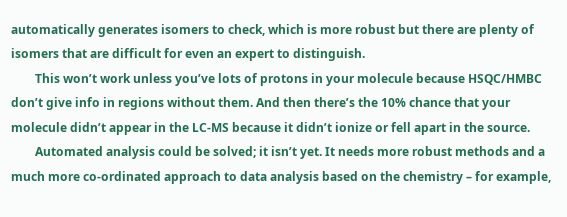automatically generates isomers to check, which is more robust but there are plenty of isomers that are difficult for even an expert to distinguish.
        This won’t work unless you’ve lots of protons in your molecule because HSQC/HMBC don’t give info in regions without them. And then there’s the 10% chance that your molecule didn’t appear in the LC-MS because it didn’t ionize or fell apart in the source.
        Automated analysis could be solved; it isn’t yet. It needs more robust methods and a much more co-ordinated approach to data analysis based on the chemistry – for example,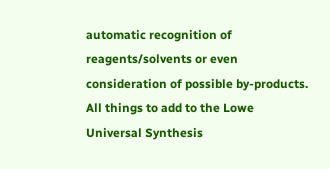automatic recognition of reagents/solvents or even consideration of possible by-products. All things to add to the Lowe Universal Synthesis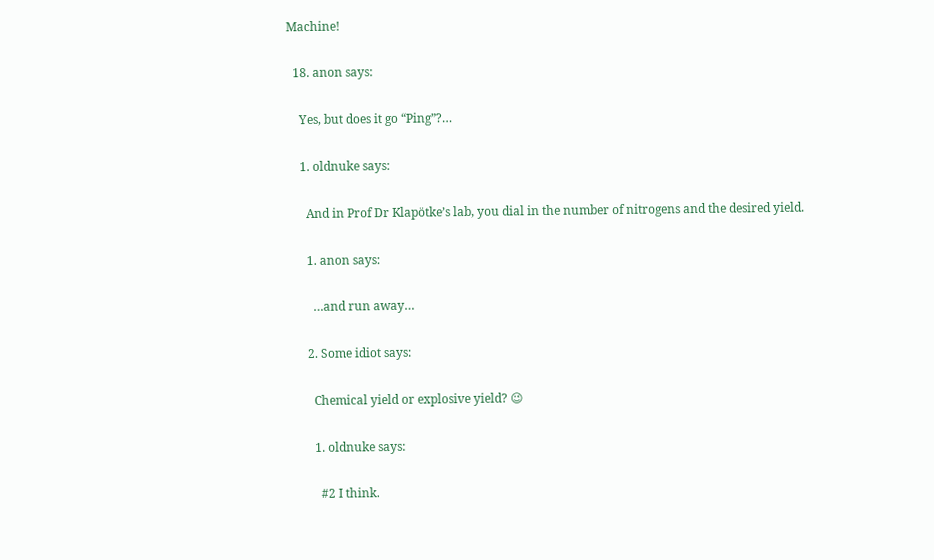Machine!

  18. anon says:

    Yes, but does it go “Ping”?…

    1. oldnuke says:

      And in Prof Dr Klapötke’s lab, you dial in the number of nitrogens and the desired yield.

      1. anon says:

        …and run away…

      2. Some idiot says:

        Chemical yield or explosive yield? 😉

        1. oldnuke says:

          #2 I think.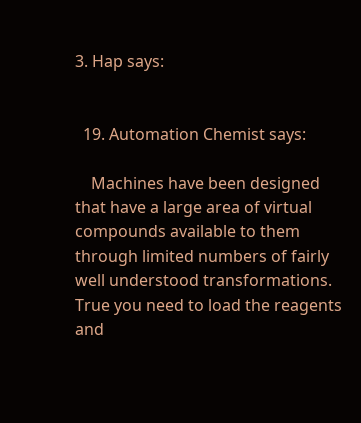3. Hap says:


  19. Automation Chemist says:

    Machines have been designed that have a large area of virtual compounds available to them through limited numbers of fairly well understood transformations. True you need to load the reagents and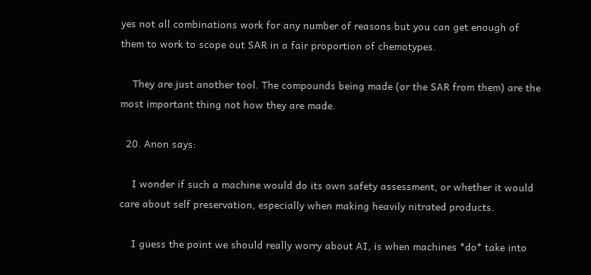yes not all combinations work for any number of reasons but you can get enough of them to work to scope out SAR in a fair proportion of chemotypes.

    They are just another tool. The compounds being made (or the SAR from them) are the most important thing not how they are made.

  20. Anon says:

    I wonder if such a machine would do its own safety assessment, or whether it would care about self preservation, especially when making heavily nitrated products.

    I guess the point we should really worry about AI, is when machines *do* take into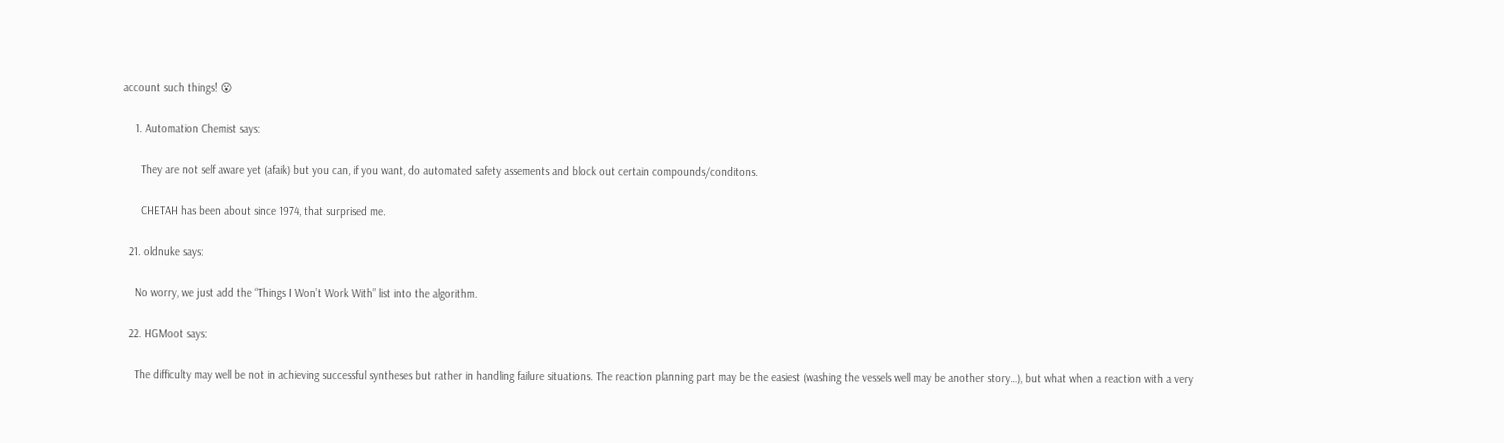account such things! 😮

    1. Automation Chemist says:

      They are not self aware yet (afaik) but you can, if you want, do automated safety assements and block out certain compounds/conditons.

      CHETAH has been about since 1974, that surprised me.

  21. oldnuke says:

    No worry, we just add the “Things I Won’t Work With” list into the algorithm.

  22. HGMoot says:

    The difficulty may well be not in achieving successful syntheses but rather in handling failure situations. The reaction planning part may be the easiest (washing the vessels well may be another story…), but what when a reaction with a very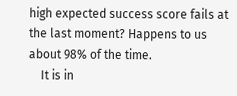high expected success score fails at the last moment? Happens to us about 98% of the time.
    It is in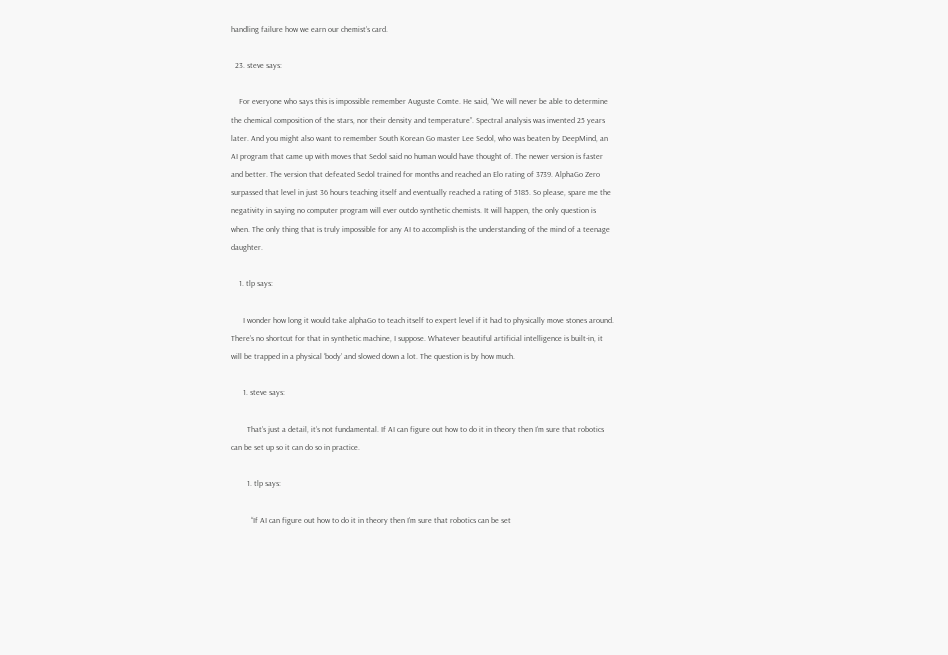handling failure how we earn our chemist’s card.

  23. steve says:

    For everyone who says this is impossible remember Auguste Comte. He said, “We will never be able to determine the chemical composition of the stars, nor their density and temperature”. Spectral analysis was invented 25 years later. And you might also want to remember South Korean Go master Lee Sedol, who was beaten by DeepMind, an AI program that came up with moves that Sedol said no human would have thought of. The newer version is faster and better. The version that defeated Sedol trained for months and reached an Elo rating of 3739. AlphaGo Zero surpassed that level in just 36 hours teaching itself and eventually reached a rating of 5185. So please, spare me the negativity in saying no computer program will ever outdo synthetic chemists. It will happen, the only question is when. The only thing that is truly impossible for any AI to accomplish is the understanding of the mind of a teenage daughter.

    1. tlp says:

      I wonder how long it would take alphaGo to teach itself to expert level if it had to physically move stones around. There’s no shortcut for that in synthetic machine, I suppose. Whatever beautiful artificial intelligence is built-in, it will be trapped in a physical ‘body’ and slowed down a lot. The question is by how much.

      1. steve says:

        That’s just a detail, it’s not fundamental. If AI can figure out how to do it in theory then I’m sure that robotics can be set up so it can do so in practice.

        1. tlp says:

          “If AI can figure out how to do it in theory then I’m sure that robotics can be set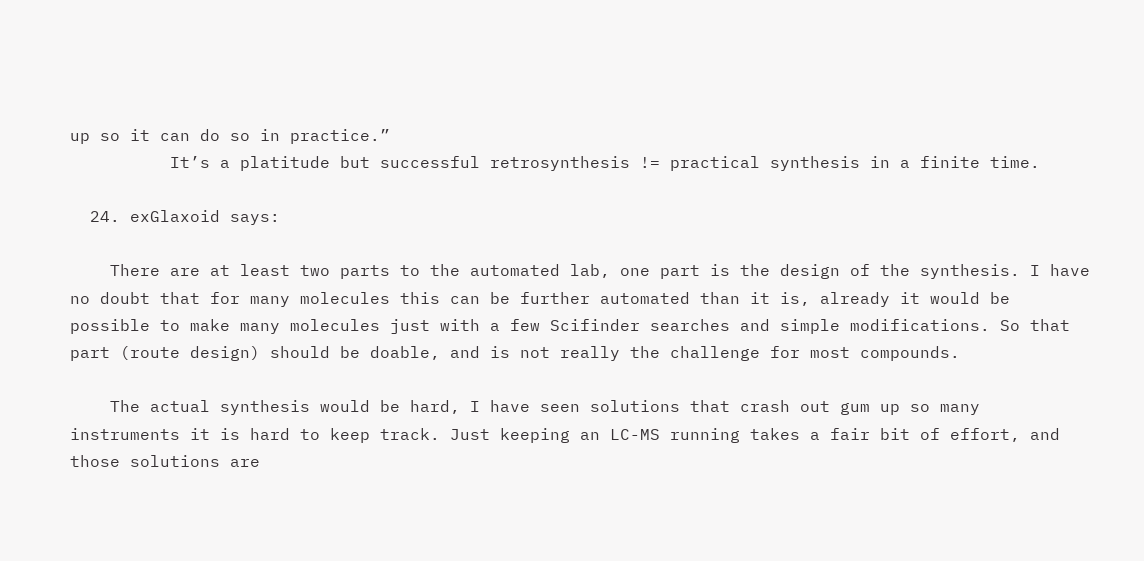up so it can do so in practice.”
          It’s a platitude but successful retrosynthesis != practical synthesis in a finite time.

  24. exGlaxoid says:

    There are at least two parts to the automated lab, one part is the design of the synthesis. I have no doubt that for many molecules this can be further automated than it is, already it would be possible to make many molecules just with a few Scifinder searches and simple modifications. So that part (route design) should be doable, and is not really the challenge for most compounds.

    The actual synthesis would be hard, I have seen solutions that crash out gum up so many instruments it is hard to keep track. Just keeping an LC-MS running takes a fair bit of effort, and those solutions are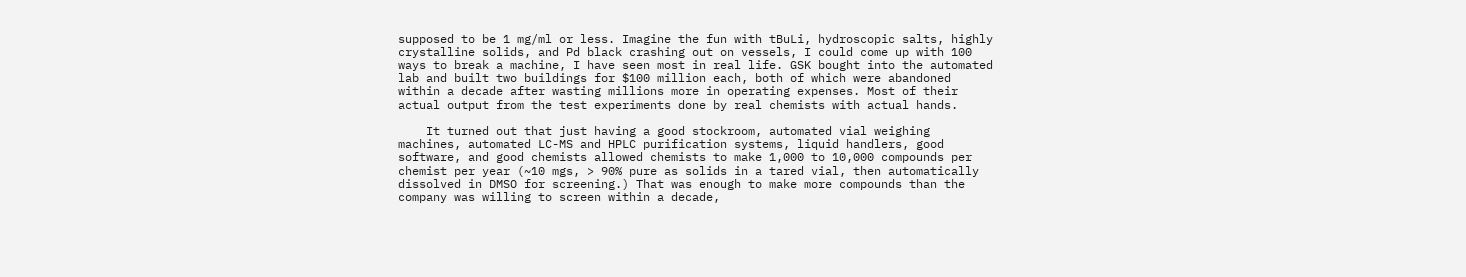supposed to be 1 mg/ml or less. Imagine the fun with tBuLi, hydroscopic salts, highly crystalline solids, and Pd black crashing out on vessels, I could come up with 100 ways to break a machine, I have seen most in real life. GSK bought into the automated lab and built two buildings for $100 million each, both of which were abandoned within a decade after wasting millions more in operating expenses. Most of their actual output from the test experiments done by real chemists with actual hands.

    It turned out that just having a good stockroom, automated vial weighing machines, automated LC-MS and HPLC purification systems, liquid handlers, good software, and good chemists allowed chemists to make 1,000 to 10,000 compounds per chemist per year (~10 mgs, > 90% pure as solids in a tared vial, then automatically dissolved in DMSO for screening.) That was enough to make more compounds than the company was willing to screen within a decade,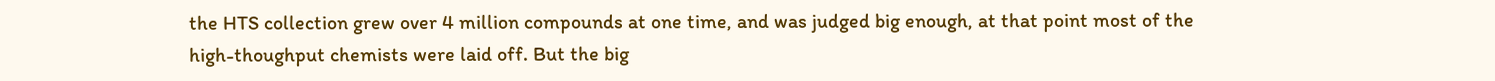the HTS collection grew over 4 million compounds at one time, and was judged big enough, at that point most of the high-thoughput chemists were laid off. But the big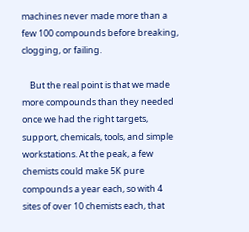machines never made more than a few 100 compounds before breaking, clogging, or failing.

    But the real point is that we made more compounds than they needed once we had the right targets, support, chemicals, tools, and simple workstations. At the peak, a few chemists could make 5K pure compounds a year each, so with 4 sites of over 10 chemists each, that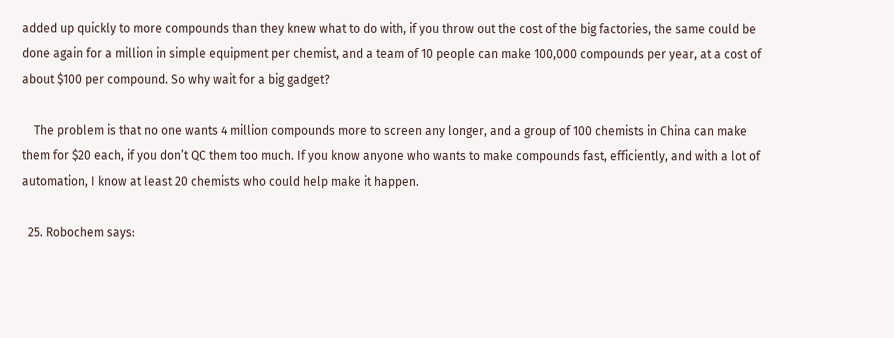added up quickly to more compounds than they knew what to do with, if you throw out the cost of the big factories, the same could be done again for a million in simple equipment per chemist, and a team of 10 people can make 100,000 compounds per year, at a cost of about $100 per compound. So why wait for a big gadget?

    The problem is that no one wants 4 million compounds more to screen any longer, and a group of 100 chemists in China can make them for $20 each, if you don’t QC them too much. If you know anyone who wants to make compounds fast, efficiently, and with a lot of automation, I know at least 20 chemists who could help make it happen.

  25. Robochem says: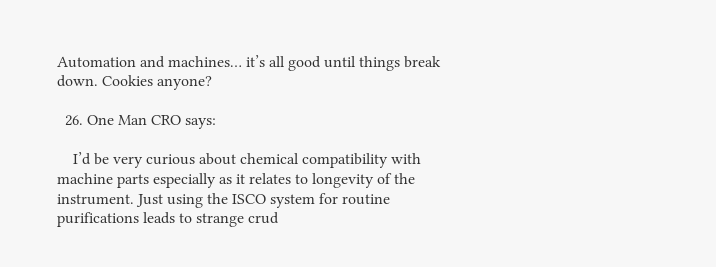Automation and machines… it’s all good until things break down. Cookies anyone?

  26. One Man CRO says:

    I’d be very curious about chemical compatibility with machine parts especially as it relates to longevity of the instrument. Just using the ISCO system for routine purifications leads to strange crud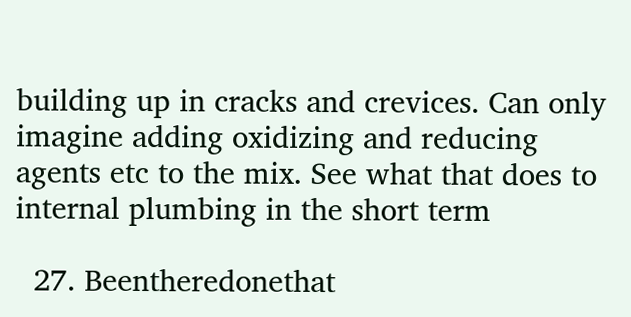building up in cracks and crevices. Can only imagine adding oxidizing and reducing agents etc to the mix. See what that does to internal plumbing in the short term

  27. Beentheredonethat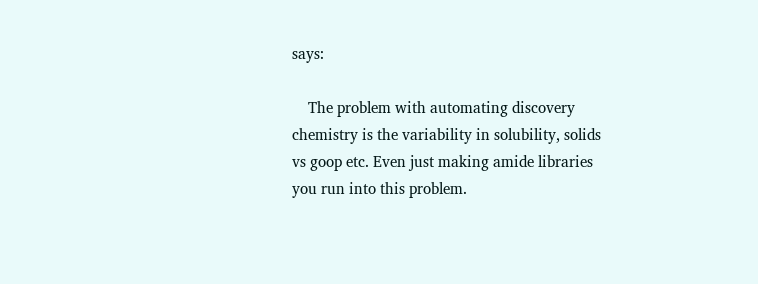says:

    The problem with automating discovery chemistry is the variability in solubility, solids vs goop etc. Even just making amide libraries you run into this problem.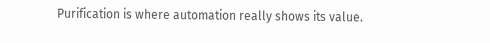Purification is where automation really shows its value.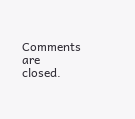Comments are closed.